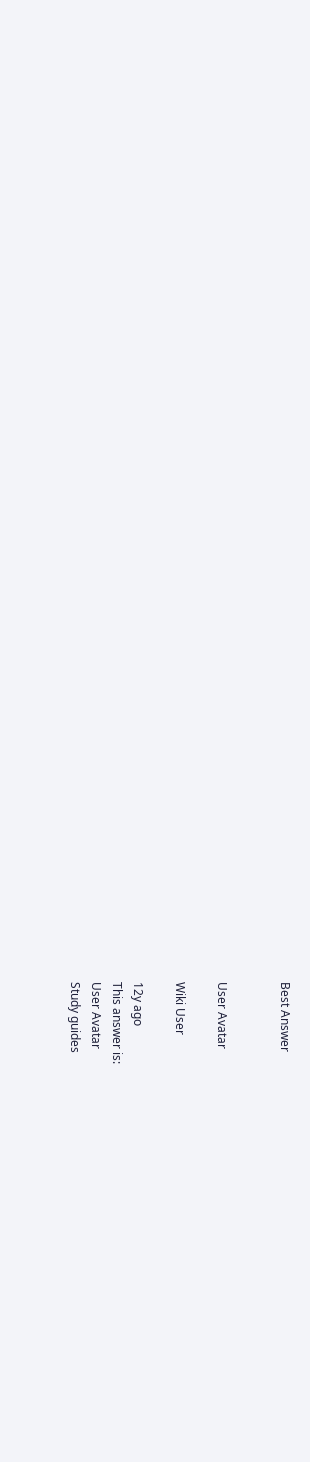Best Answer


User Avatar

Wiki User

12y ago
This answer is:
User Avatar
Study guides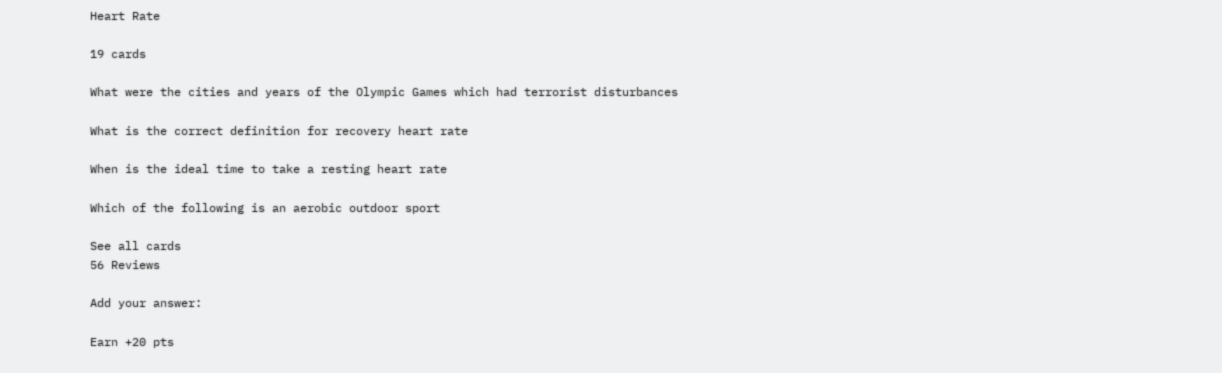Heart Rate

19 cards

What were the cities and years of the Olympic Games which had terrorist disturbances

What is the correct definition for recovery heart rate

When is the ideal time to take a resting heart rate

Which of the following is an aerobic outdoor sport

See all cards
56 Reviews

Add your answer:

Earn +20 pts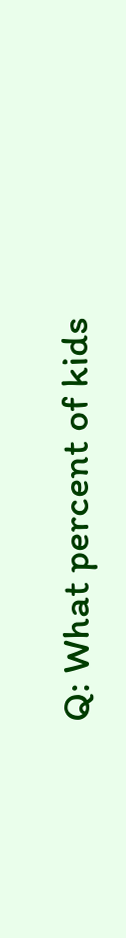Q: What percent of kids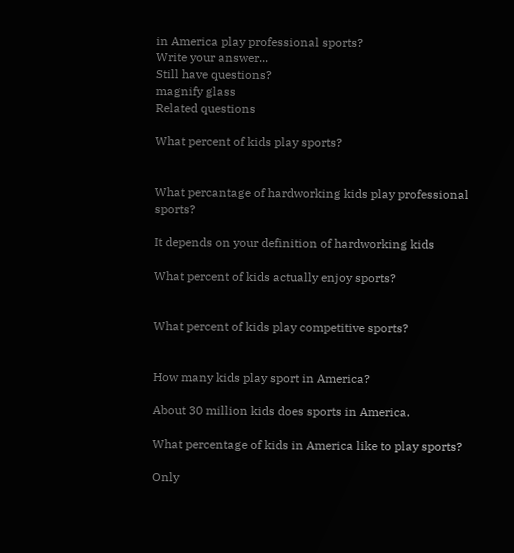in America play professional sports?
Write your answer...
Still have questions?
magnify glass
Related questions

What percent of kids play sports?


What percantage of hardworking kids play professional sports?

It depends on your definition of hardworking kids

What percent of kids actually enjoy sports?


What percent of kids play competitive sports?


How many kids play sport in America?

About 30 million kids does sports in America.

What percentage of kids in America like to play sports?

Only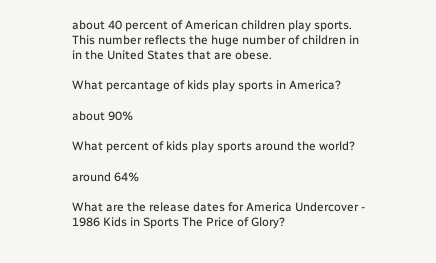about 40 percent of American children play sports. This number reflects the huge number of children in in the United States that are obese.

What percantage of kids play sports in America?

about 90%

What percent of kids play sports around the world?

around 64%

What are the release dates for America Undercover - 1986 Kids in Sports The Price of Glory?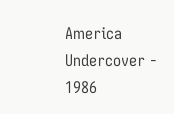America Undercover - 1986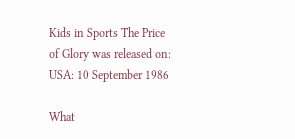Kids in Sports The Price of Glory was released on: USA: 10 September 1986

What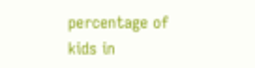percentage of kids in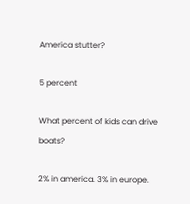America stutter?

5 percent

What percent of kids can drive boats?

2% in america. 3% in europe.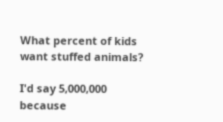What percent of kids want stuffed animals?

I'd say 5,000,000 because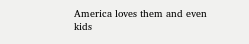America loves them and even kids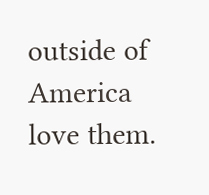outside of America love them.